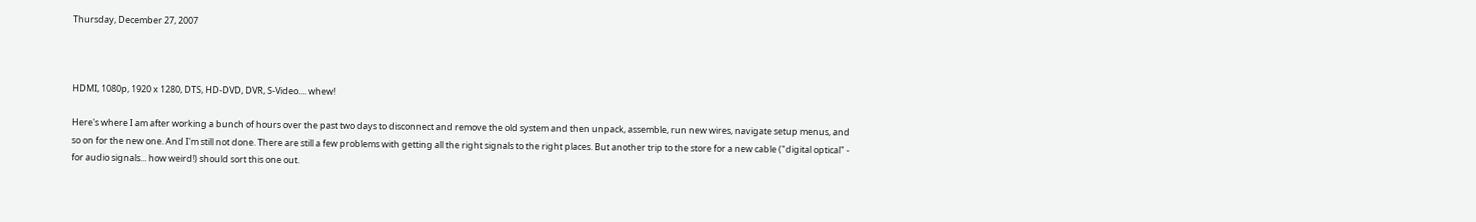Thursday, December 27, 2007



HDMI, 1080p, 1920 x 1280, DTS, HD-DVD, DVR, S-Video.... whew!

Here's where I am after working a bunch of hours over the past two days to disconnect and remove the old system and then unpack, assemble, run new wires, navigate setup menus, and so on for the new one. And I'm still not done. There are still a few problems with getting all the right signals to the right places. But another trip to the store for a new cable ("digital optical" - for audio signals... how weird!) should sort this one out.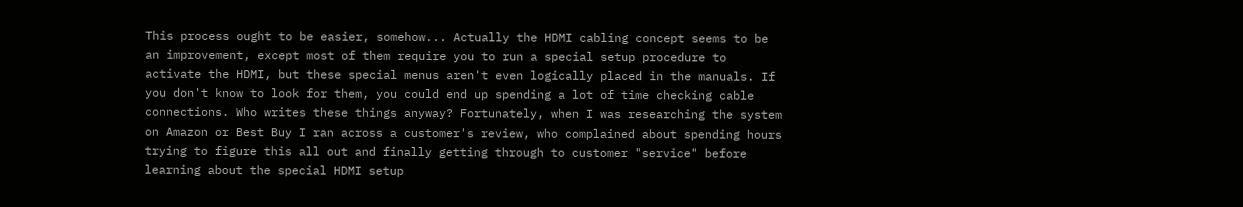This process ought to be easier, somehow... Actually the HDMI cabling concept seems to be an improvement, except most of them require you to run a special setup procedure to activate the HDMI, but these special menus aren't even logically placed in the manuals. If you don't know to look for them, you could end up spending a lot of time checking cable connections. Who writes these things anyway? Fortunately, when I was researching the system on Amazon or Best Buy I ran across a customer's review, who complained about spending hours trying to figure this all out and finally getting through to customer "service" before learning about the special HDMI setup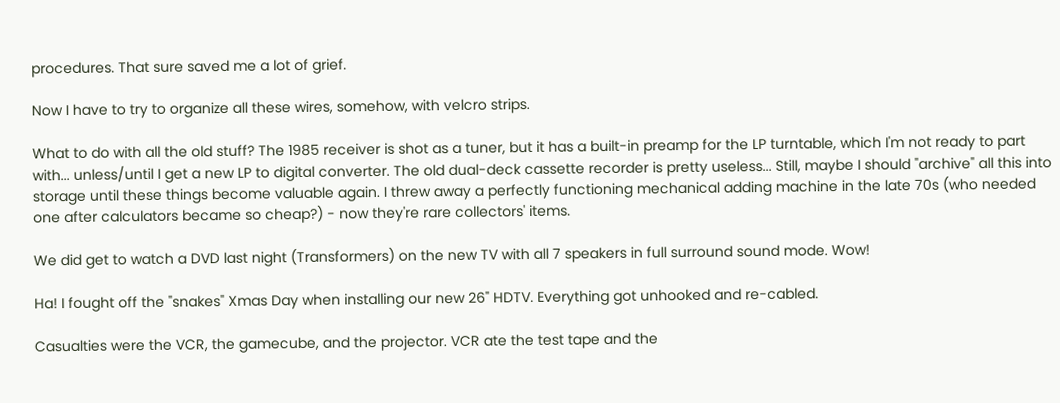procedures. That sure saved me a lot of grief.

Now I have to try to organize all these wires, somehow, with velcro strips.

What to do with all the old stuff? The 1985 receiver is shot as a tuner, but it has a built-in preamp for the LP turntable, which I'm not ready to part with... unless/until I get a new LP to digital converter. The old dual-deck cassette recorder is pretty useless... Still, maybe I should "archive" all this into storage until these things become valuable again. I threw away a perfectly functioning mechanical adding machine in the late 70s (who needed one after calculators became so cheap?) - now they're rare collectors' items.

We did get to watch a DVD last night (Transformers) on the new TV with all 7 speakers in full surround sound mode. Wow!

Ha! I fought off the "snakes" Xmas Day when installing our new 26" HDTV. Everything got unhooked and re-cabled.

Casualties were the VCR, the gamecube, and the projector. VCR ate the test tape and the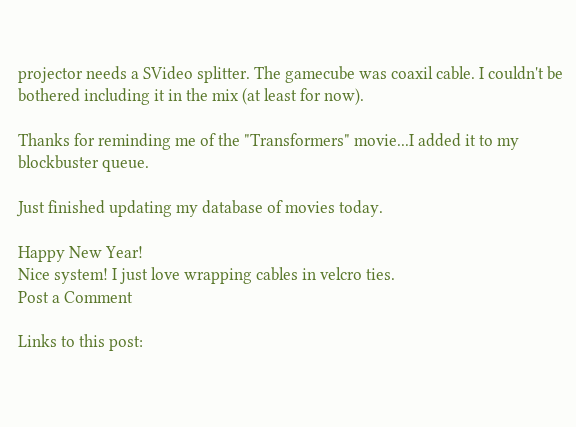projector needs a SVideo splitter. The gamecube was coaxil cable. I couldn't be bothered including it in the mix (at least for now).

Thanks for reminding me of the "Transformers" movie...I added it to my blockbuster queue.

Just finished updating my database of movies today.

Happy New Year!
Nice system! I just love wrapping cables in velcro ties.
Post a Comment

Links to this post: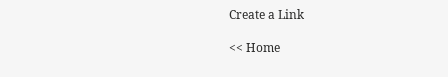Create a Link

<< Home